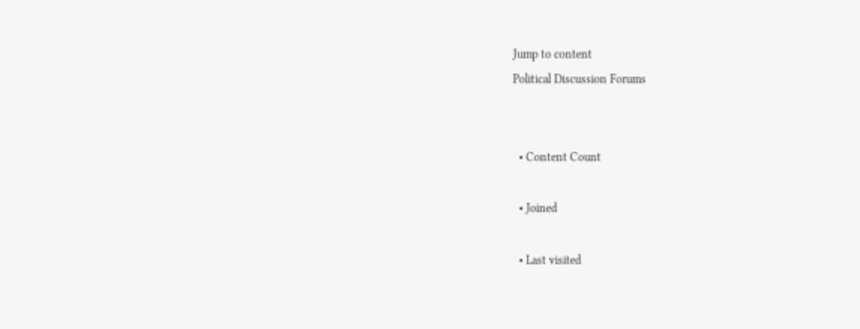Jump to content
Political Discussion Forums


  • Content Count

  • Joined

  • Last visited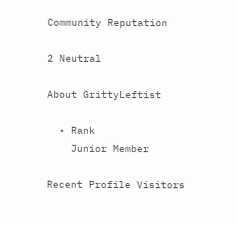Community Reputation

2 Neutral

About GrittyLeftist

  • Rank
    Junior Member

Recent Profile Visitors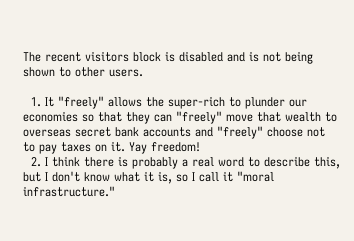The recent visitors block is disabled and is not being shown to other users.

  1. It "freely" allows the super-rich to plunder our economies so that they can "freely" move that wealth to overseas secret bank accounts and "freely" choose not to pay taxes on it. Yay freedom!
  2. I think there is probably a real word to describe this, but I don't know what it is, so I call it "moral infrastructure."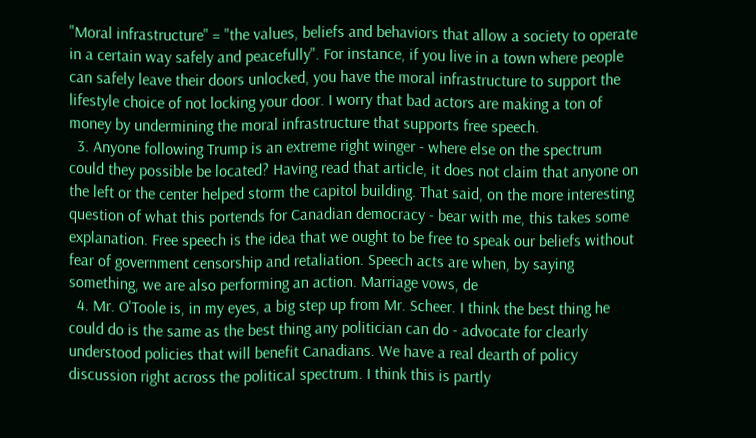"Moral infrastructure" = "the values, beliefs and behaviors that allow a society to operate in a certain way safely and peacefully". For instance, if you live in a town where people can safely leave their doors unlocked, you have the moral infrastructure to support the lifestyle choice of not locking your door. I worry that bad actors are making a ton of money by undermining the moral infrastructure that supports free speech.
  3. Anyone following Trump is an extreme right winger - where else on the spectrum could they possible be located? Having read that article, it does not claim that anyone on the left or the center helped storm the capitol building. That said, on the more interesting question of what this portends for Canadian democracy - bear with me, this takes some explanation. Free speech is the idea that we ought to be free to speak our beliefs without fear of government censorship and retaliation. Speech acts are when, by saying something, we are also performing an action. Marriage vows, de
  4. Mr. O'Toole is, in my eyes, a big step up from Mr. Scheer. I think the best thing he could do is the same as the best thing any politician can do - advocate for clearly understood policies that will benefit Canadians. We have a real dearth of policy discussion right across the political spectrum. I think this is partly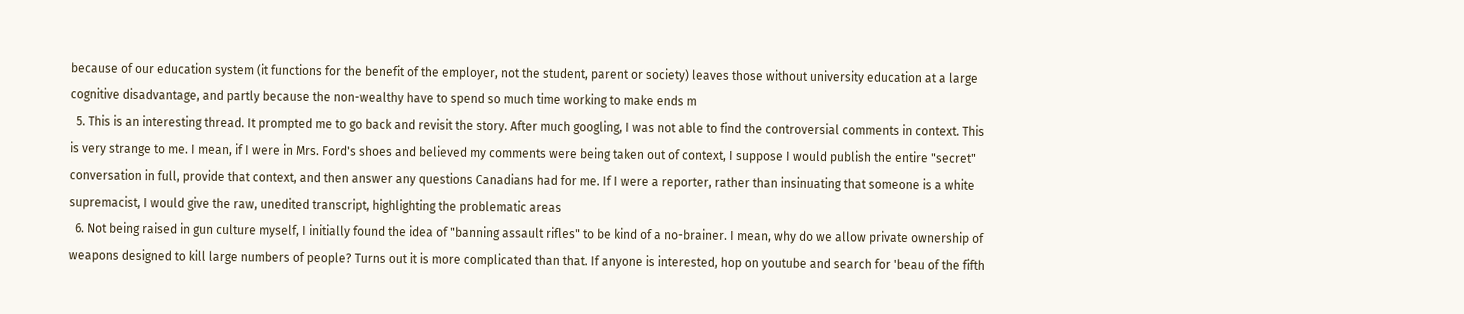because of our education system (it functions for the benefit of the employer, not the student, parent or society) leaves those without university education at a large cognitive disadvantage, and partly because the non-wealthy have to spend so much time working to make ends m
  5. This is an interesting thread. It prompted me to go back and revisit the story. After much googling, I was not able to find the controversial comments in context. This is very strange to me. I mean, if I were in Mrs. Ford's shoes and believed my comments were being taken out of context, I suppose I would publish the entire "secret" conversation in full, provide that context, and then answer any questions Canadians had for me. If I were a reporter, rather than insinuating that someone is a white supremacist, I would give the raw, unedited transcript, highlighting the problematic areas
  6. Not being raised in gun culture myself, I initially found the idea of "banning assault rifles" to be kind of a no-brainer. I mean, why do we allow private ownership of weapons designed to kill large numbers of people? Turns out it is more complicated than that. If anyone is interested, hop on youtube and search for 'beau of the fifth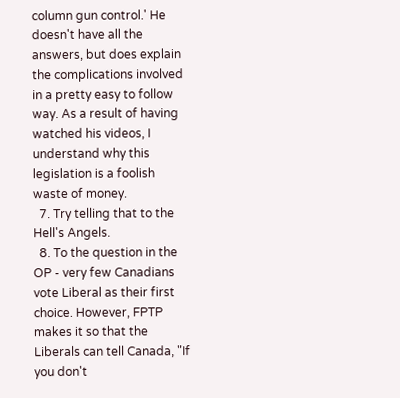column gun control.' He doesn't have all the answers, but does explain the complications involved in a pretty easy to follow way. As a result of having watched his videos, I understand why this legislation is a foolish waste of money.
  7. Try telling that to the Hell's Angels.
  8. To the question in the OP - very few Canadians vote Liberal as their first choice. However, FPTP makes it so that the Liberals can tell Canada, "If you don't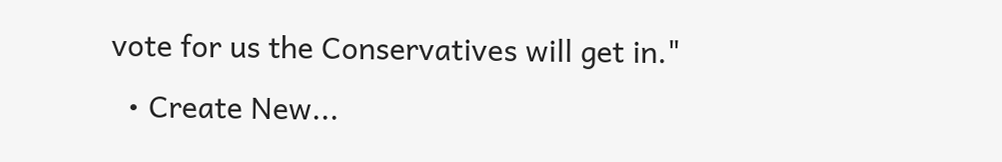vote for us the Conservatives will get in."
  • Create New...